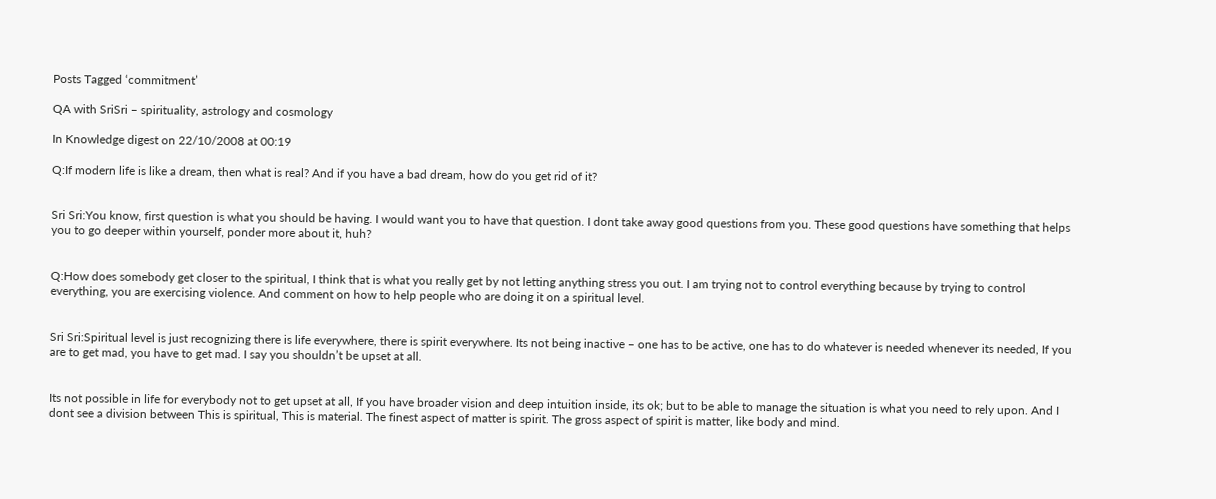Posts Tagged ‘commitment’

QA with SriSri – spirituality, astrology and cosmology

In Knowledge digest on 22/10/2008 at 00:19

Q:If modern life is like a dream, then what is real? And if you have a bad dream, how do you get rid of it?


Sri Sri:You know, first question is what you should be having. I would want you to have that question. I dont take away good questions from you. These good questions have something that helps you to go deeper within yourself, ponder more about it, huh?


Q:How does somebody get closer to the spiritual, I think that is what you really get by not letting anything stress you out. I am trying not to control everything because by trying to control everything, you are exercising violence. And comment on how to help people who are doing it on a spiritual level.


Sri Sri:Spiritual level is just recognizing there is life everywhere, there is spirit everywhere. Its not being inactive – one has to be active, one has to do whatever is needed whenever its needed, If you are to get mad, you have to get mad. I say you shouldn’t be upset at all.


Its not possible in life for everybody not to get upset at all, If you have broader vision and deep intuition inside, its ok; but to be able to manage the situation is what you need to rely upon. And I dont see a division between This is spiritual, This is material. The finest aspect of matter is spirit. The gross aspect of spirit is matter, like body and mind.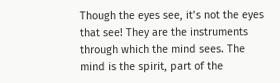Though the eyes see, it’s not the eyes that see! They are the instruments through which the mind sees. The mind is the spirit, part of the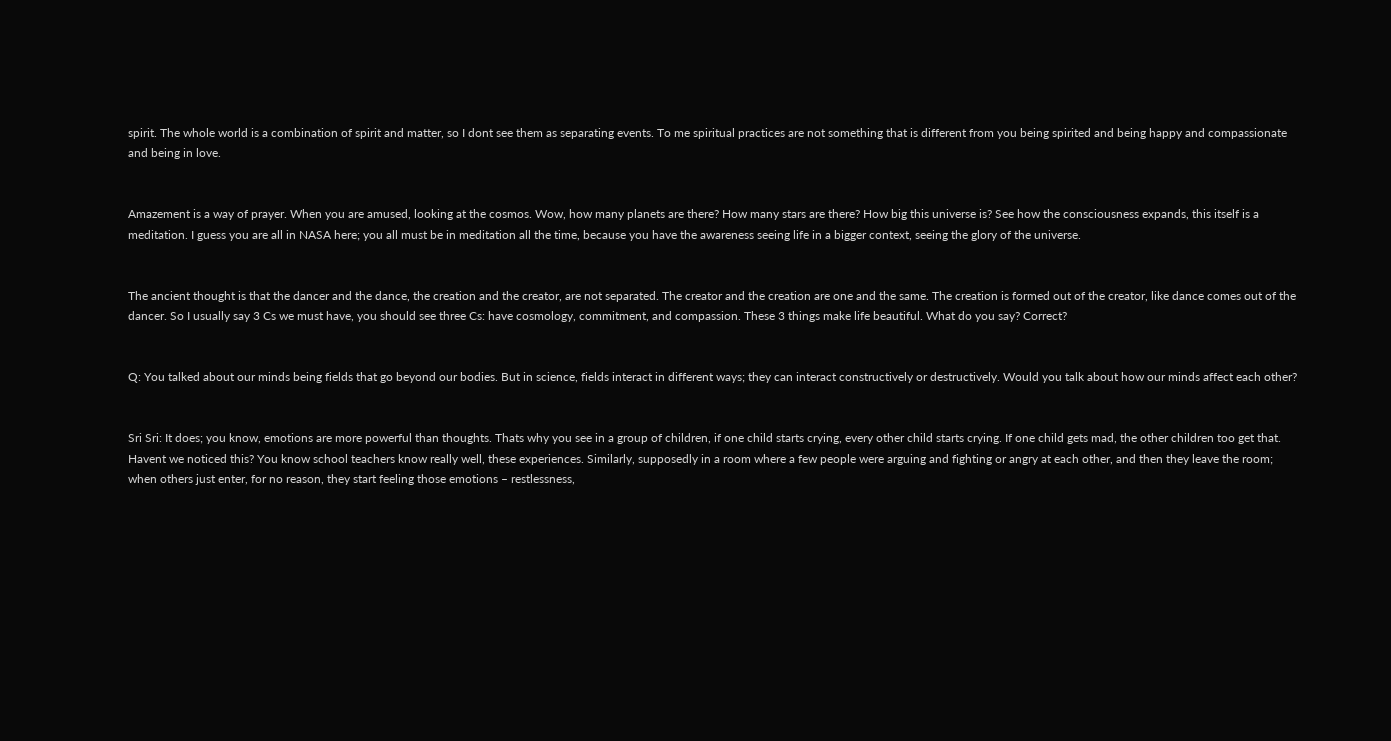spirit. The whole world is a combination of spirit and matter, so I dont see them as separating events. To me spiritual practices are not something that is different from you being spirited and being happy and compassionate and being in love.


Amazement is a way of prayer. When you are amused, looking at the cosmos. Wow, how many planets are there? How many stars are there? How big this universe is? See how the consciousness expands, this itself is a meditation. I guess you are all in NASA here; you all must be in meditation all the time, because you have the awareness seeing life in a bigger context, seeing the glory of the universe.


The ancient thought is that the dancer and the dance, the creation and the creator, are not separated. The creator and the creation are one and the same. The creation is formed out of the creator, like dance comes out of the dancer. So I usually say 3 Cs we must have, you should see three Cs: have cosmology, commitment, and compassion. These 3 things make life beautiful. What do you say? Correct?


Q: You talked about our minds being fields that go beyond our bodies. But in science, fields interact in different ways; they can interact constructively or destructively. Would you talk about how our minds affect each other?


Sri Sri: It does; you know, emotions are more powerful than thoughts. Thats why you see in a group of children, if one child starts crying, every other child starts crying. If one child gets mad, the other children too get that. Havent we noticed this? You know school teachers know really well, these experiences. Similarly, supposedly in a room where a few people were arguing and fighting or angry at each other, and then they leave the room; when others just enter, for no reason, they start feeling those emotions – restlessness,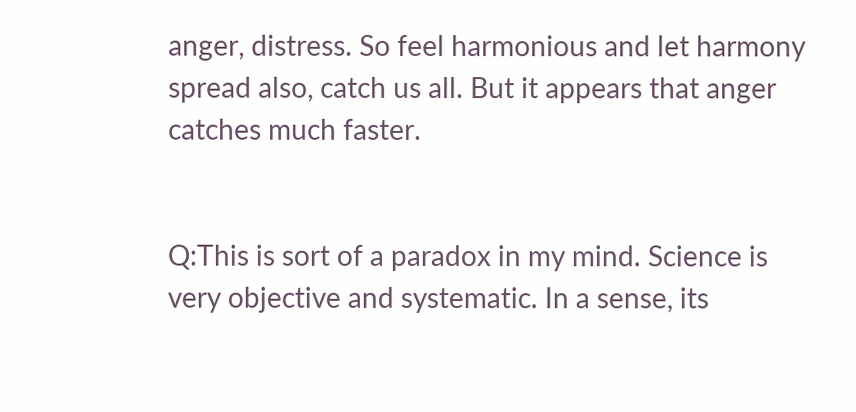anger, distress. So feel harmonious and let harmony spread also, catch us all. But it appears that anger catches much faster.


Q:This is sort of a paradox in my mind. Science is very objective and systematic. In a sense, its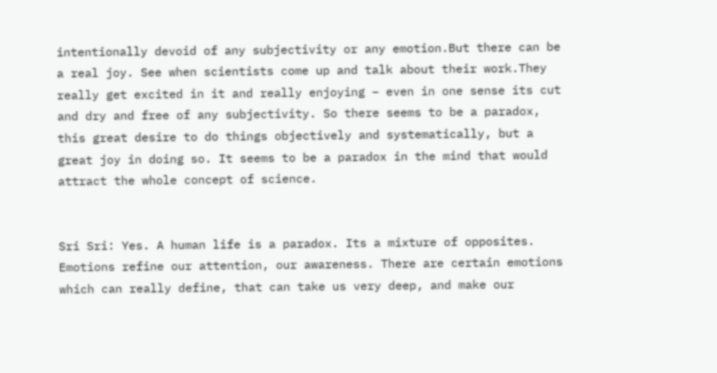intentionally devoid of any subjectivity or any emotion.But there can be a real joy. See when scientists come up and talk about their work.They really get excited in it and really enjoying – even in one sense its cut and dry and free of any subjectivity. So there seems to be a paradox, this great desire to do things objectively and systematically, but a great joy in doing so. It seems to be a paradox in the mind that would attract the whole concept of science.


Sri Sri: Yes. A human life is a paradox. Its a mixture of opposites. Emotions refine our attention, our awareness. There are certain emotions which can really define, that can take us very deep, and make our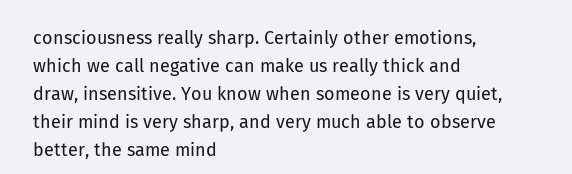consciousness really sharp. Certainly other emotions, which we call negative can make us really thick and draw, insensitive. You know when someone is very quiet, their mind is very sharp, and very much able to observe better, the same mind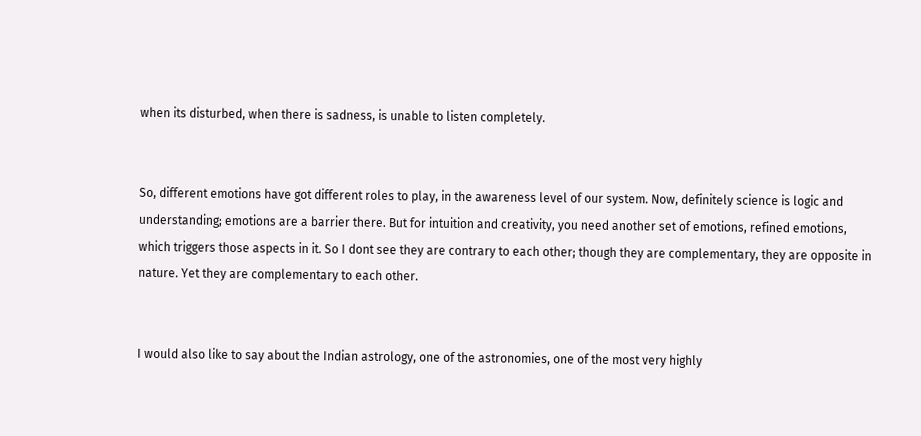when its disturbed, when there is sadness, is unable to listen completely.


So, different emotions have got different roles to play, in the awareness level of our system. Now, definitely science is logic and understanding; emotions are a barrier there. But for intuition and creativity, you need another set of emotions, refined emotions, which triggers those aspects in it. So I dont see they are contrary to each other; though they are complementary, they are opposite in nature. Yet they are complementary to each other.


I would also like to say about the Indian astrology, one of the astronomies, one of the most very highly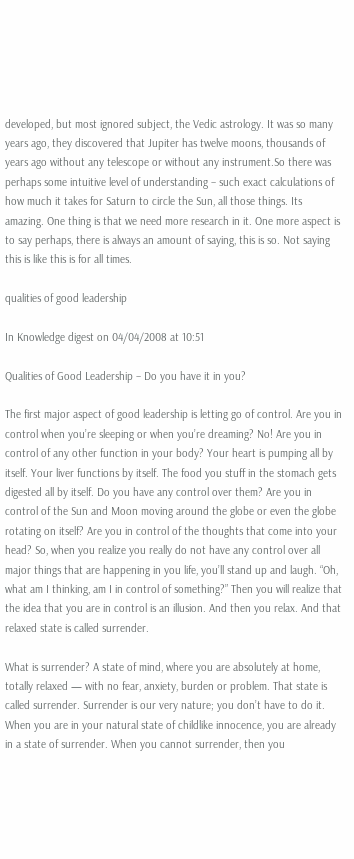developed, but most ignored subject, the Vedic astrology. It was so many years ago, they discovered that Jupiter has twelve moons, thousands of years ago without any telescope or without any instrument.So there was perhaps some intuitive level of understanding – such exact calculations of how much it takes for Saturn to circle the Sun, all those things. Its amazing. One thing is that we need more research in it. One more aspect is to say perhaps, there is always an amount of saying, this is so. Not saying this is like this is for all times.

qualities of good leadership

In Knowledge digest on 04/04/2008 at 10:51

Qualities of Good Leadership – Do you have it in you?

The first major aspect of good leadership is letting go of control. Are you in control when you’re sleeping or when you’re dreaming? No! Are you in control of any other function in your body? Your heart is pumping all by itself. Your liver functions by itself. The food you stuff in the stomach gets digested all by itself. Do you have any control over them? Are you in control of the Sun and Moon moving around the globe or even the globe rotating on itself? Are you in control of the thoughts that come into your head? So, when you realize you really do not have any control over all major things that are happening in you life, you’ll stand up and laugh. “Oh, what am I thinking, am I in control of something?” Then you will realize that the idea that you are in control is an illusion. And then you relax. And that relaxed state is called surrender.

What is surrender? A state of mind, where you are absolutely at home, totally relaxed — with no fear, anxiety, burden or problem. That state is called surrender. Surrender is our very nature; you don’t have to do it. When you are in your natural state of childlike innocence, you are already in a state of surrender. When you cannot surrender, then you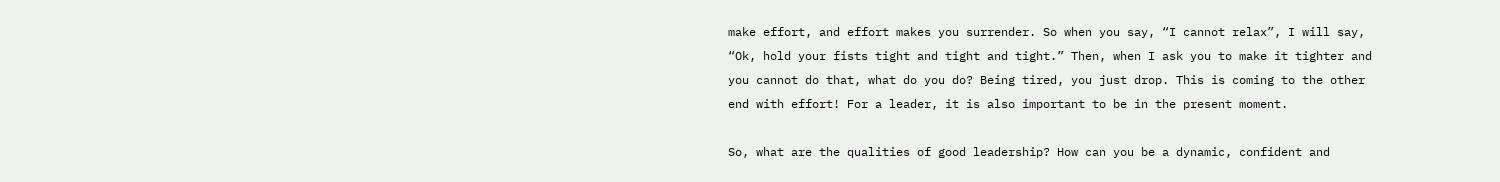make effort, and effort makes you surrender. So when you say, “I cannot relax”, I will say, “Ok, hold your fists tight and tight and tight.” Then, when I ask you to make it tighter and you cannot do that, what do you do? Being tired, you just drop. This is coming to the other end with effort! For a leader, it is also important to be in the present moment.

So, what are the qualities of good leadership? How can you be a dynamic, confident and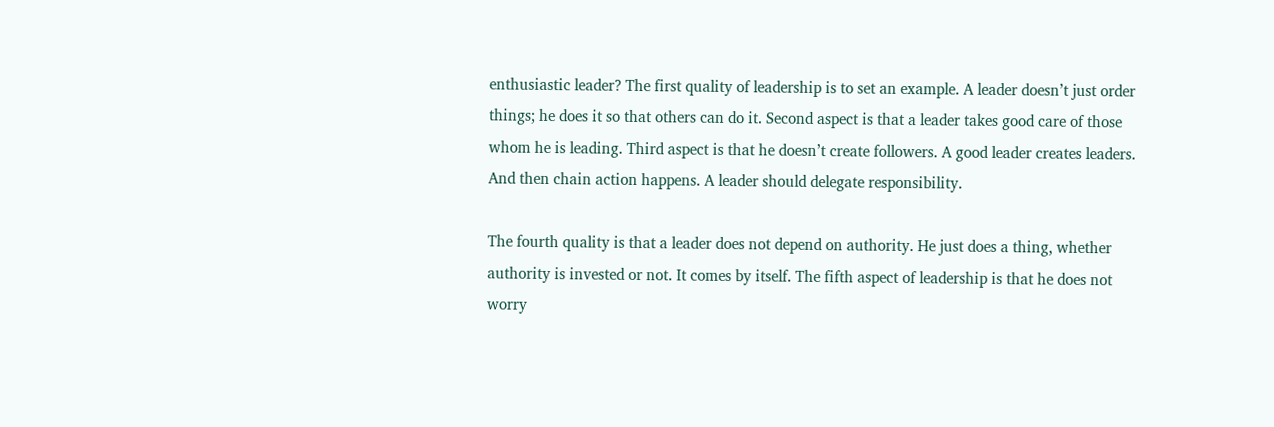enthusiastic leader? The first quality of leadership is to set an example. A leader doesn’t just order things; he does it so that others can do it. Second aspect is that a leader takes good care of those whom he is leading. Third aspect is that he doesn’t create followers. A good leader creates leaders. And then chain action happens. A leader should delegate responsibility.

The fourth quality is that a leader does not depend on authority. He just does a thing, whether authority is invested or not. It comes by itself. The fifth aspect of leadership is that he does not worry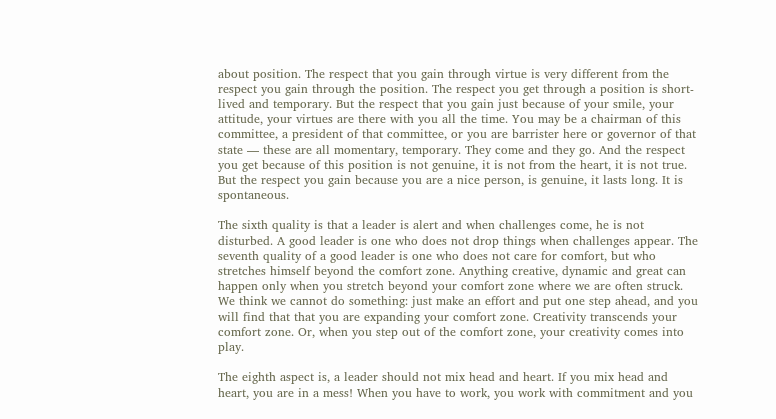about position. The respect that you gain through virtue is very different from the respect you gain through the position. The respect you get through a position is short-lived and temporary. But the respect that you gain just because of your smile, your attitude, your virtues are there with you all the time. You may be a chairman of this committee, a president of that committee, or you are barrister here or governor of that state — these are all momentary, temporary. They come and they go. And the respect you get because of this position is not genuine, it is not from the heart, it is not true. But the respect you gain because you are a nice person, is genuine, it lasts long. It is spontaneous.

The sixth quality is that a leader is alert and when challenges come, he is not disturbed. A good leader is one who does not drop things when challenges appear. The seventh quality of a good leader is one who does not care for comfort, but who stretches himself beyond the comfort zone. Anything creative, dynamic and great can happen only when you stretch beyond your comfort zone where we are often struck. We think we cannot do something: just make an effort and put one step ahead, and you will find that that you are expanding your comfort zone. Creativity transcends your comfort zone. Or, when you step out of the comfort zone, your creativity comes into play.

The eighth aspect is, a leader should not mix head and heart. If you mix head and heart, you are in a mess! When you have to work, you work with commitment and you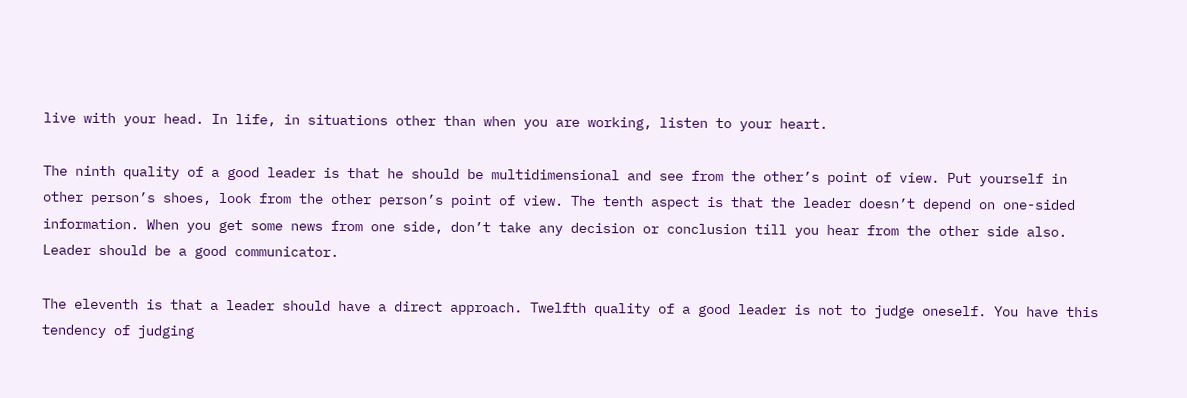live with your head. In life, in situations other than when you are working, listen to your heart.

The ninth quality of a good leader is that he should be multidimensional and see from the other’s point of view. Put yourself in other person’s shoes, look from the other person’s point of view. The tenth aspect is that the leader doesn’t depend on one-sided information. When you get some news from one side, don’t take any decision or conclusion till you hear from the other side also. Leader should be a good communicator.

The eleventh is that a leader should have a direct approach. Twelfth quality of a good leader is not to judge oneself. You have this tendency of judging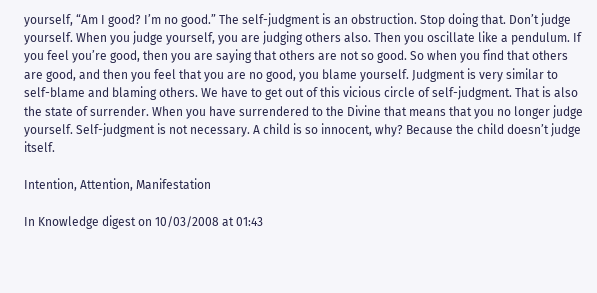yourself, “Am I good? I’m no good.” The self-judgment is an obstruction. Stop doing that. Don’t judge yourself. When you judge yourself, you are judging others also. Then you oscillate like a pendulum. If you feel you’re good, then you are saying that others are not so good. So when you find that others are good, and then you feel that you are no good, you blame yourself. Judgment is very similar to self-blame and blaming others. We have to get out of this vicious circle of self-judgment. That is also the state of surrender. When you have surrendered to the Divine that means that you no longer judge yourself. Self-judgment is not necessary. A child is so innocent, why? Because the child doesn’t judge itself.

Intention, Attention, Manifestation

In Knowledge digest on 10/03/2008 at 01:43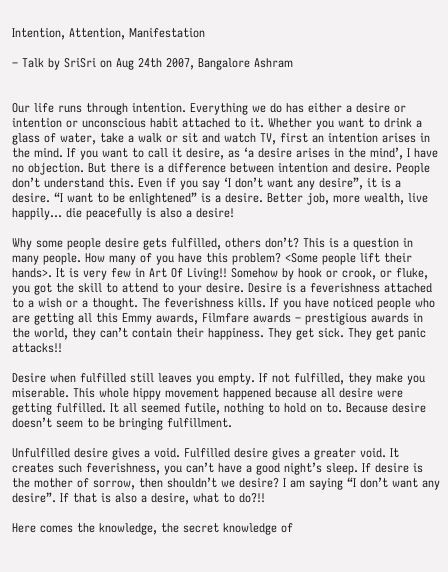Intention, Attention, Manifestation

– Talk by SriSri on Aug 24th 2007, Bangalore Ashram


Our life runs through intention. Everything we do has either a desire or intention or unconscious habit attached to it. Whether you want to drink a glass of water, take a walk or sit and watch TV, first an intention arises in the mind. If you want to call it desire, as ‘a desire arises in the mind’, I have no objection. But there is a difference between intention and desire. People don’t understand this. Even if you say ‘I don’t want any desire”, it is a desire. “I want to be enlightened” is a desire. Better job, more wealth, live happily… die peacefully is also a desire!

Why some people desire gets fulfilled, others don’t? This is a question in many people. How many of you have this problem? <Some people lift their hands>. It is very few in Art Of Living!! Somehow by hook or crook, or fluke, you got the skill to attend to your desire. Desire is a feverishness attached to a wish or a thought. The feverishness kills. If you have noticed people who are getting all this Emmy awards, Filmfare awards – prestigious awards in the world, they can’t contain their happiness. They get sick. They get panic attacks!!

Desire when fulfilled still leaves you empty. If not fulfilled, they make you miserable. This whole hippy movement happened because all desire were getting fulfilled. It all seemed futile, nothing to hold on to. Because desire doesn’t seem to be bringing fulfillment.

Unfulfilled desire gives a void. Fulfilled desire gives a greater void. It creates such feverishness, you can’t have a good night’s sleep. If desire is the mother of sorrow, then shouldn’t we desire? I am saying “I don’t want any desire”. If that is also a desire, what to do?!!

Here comes the knowledge, the secret knowledge of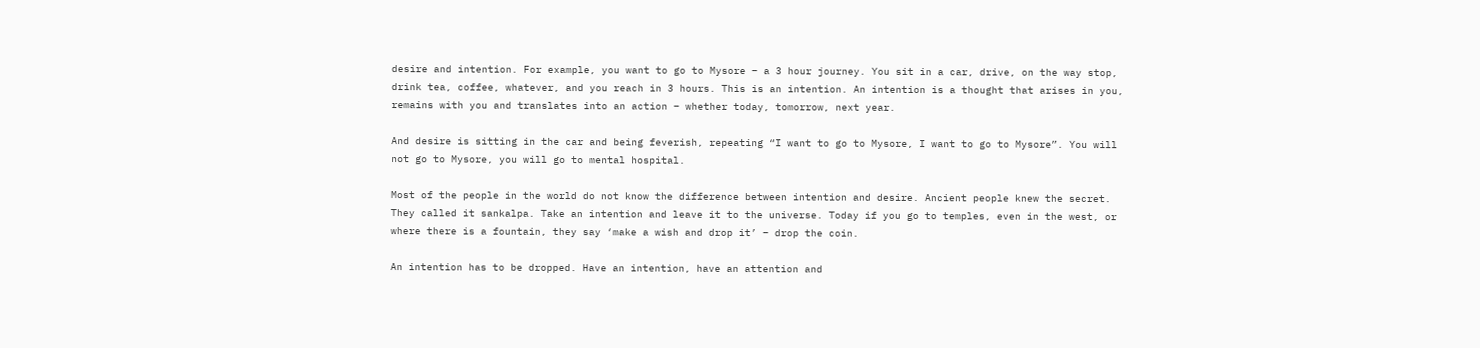desire and intention. For example, you want to go to Mysore – a 3 hour journey. You sit in a car, drive, on the way stop, drink tea, coffee, whatever, and you reach in 3 hours. This is an intention. An intention is a thought that arises in you, remains with you and translates into an action – whether today, tomorrow, next year.

And desire is sitting in the car and being feverish, repeating “I want to go to Mysore, I want to go to Mysore”. You will not go to Mysore, you will go to mental hospital.

Most of the people in the world do not know the difference between intention and desire. Ancient people knew the secret. They called it sankalpa. Take an intention and leave it to the universe. Today if you go to temples, even in the west, or where there is a fountain, they say ‘make a wish and drop it’ – drop the coin.

An intention has to be dropped. Have an intention, have an attention and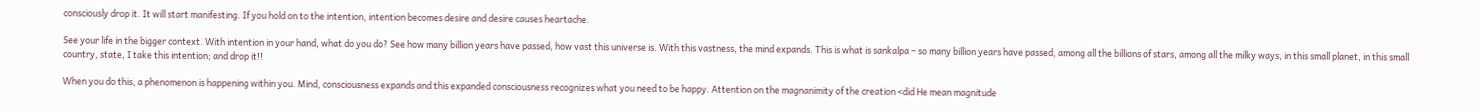consciously drop it. It will start manifesting. If you hold on to the intention, intention becomes desire and desire causes heartache.

See your life in the bigger context. With intention in your hand, what do you do? See how many billion years have passed, how vast this universe is. With this vastness, the mind expands. This is what is sankalpa – so many billion years have passed, among all the billions of stars, among all the milky ways, in this small planet, in this small country, state, I take this intention; and drop it!!

When you do this, a phenomenon is happening within you. Mind, consciousness expands and this expanded consciousness recognizes what you need to be happy. Attention on the magnanimity of the creation <did He mean magnitude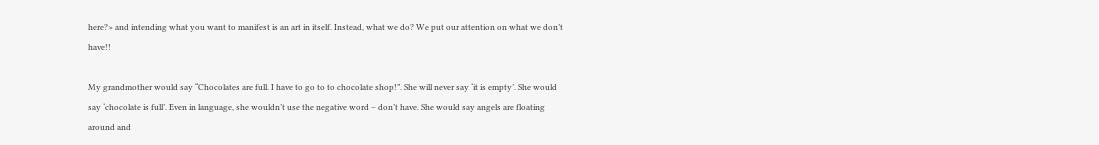here?> and intending what you want to manifest is an art in itself. Instead, what we do? We put our attention on what we don’t have!!

My grandmother would say “Chocolates are full. I have to go to to chocolate shop!”. She will never say ‘it is empty’. She would say ‘chocolate is full’. Even in language, she wouldn’t use the negative word – don’t have. She would say angels are floating around and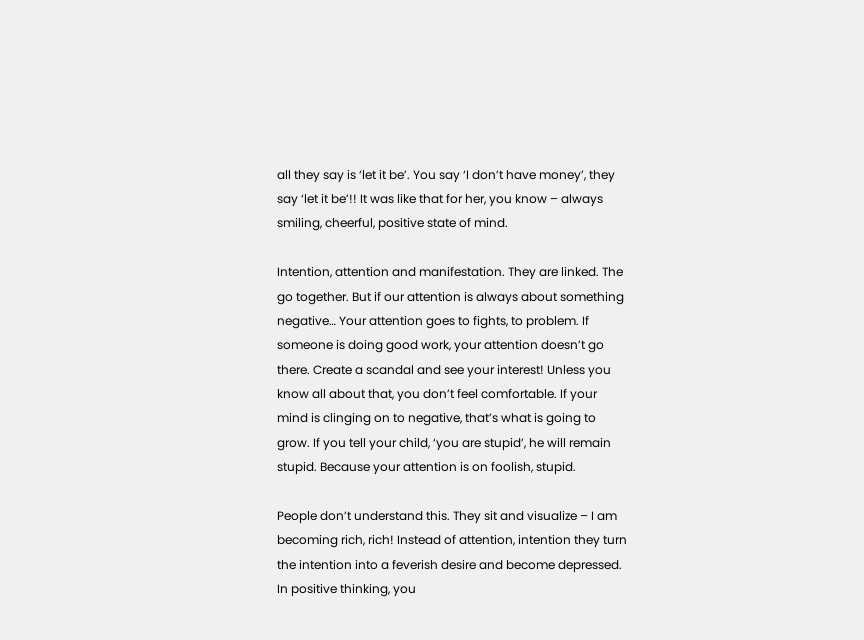all they say is ‘let it be’. You say ‘I don’t have money’, they say ‘let it be’!! It was like that for her, you know – always smiling, cheerful, positive state of mind.

Intention, attention and manifestation. They are linked. The go together. But if our attention is always about something negative… Your attention goes to fights, to problem. If someone is doing good work, your attention doesn’t go there. Create a scandal and see your interest! Unless you know all about that, you don’t feel comfortable. If your mind is clinging on to negative, that’s what is going to grow. If you tell your child, ‘you are stupid’, he will remain stupid. Because your attention is on foolish, stupid.

People don’t understand this. They sit and visualize – I am becoming rich, rich! Instead of attention, intention they turn the intention into a feverish desire and become depressed. In positive thinking, you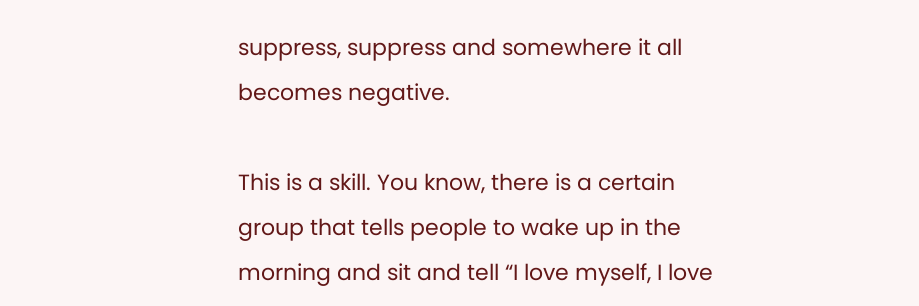suppress, suppress and somewhere it all becomes negative.

This is a skill. You know, there is a certain group that tells people to wake up in the morning and sit and tell “I love myself, I love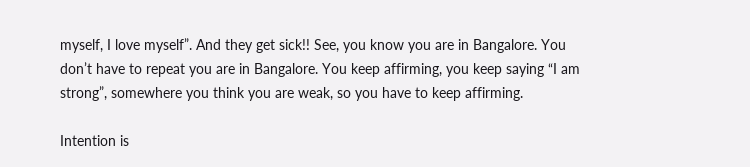myself, I love myself”. And they get sick!! See, you know you are in Bangalore. You don’t have to repeat you are in Bangalore. You keep affirming, you keep saying “I am strong”, somewhere you think you are weak, so you have to keep affirming.

Intention is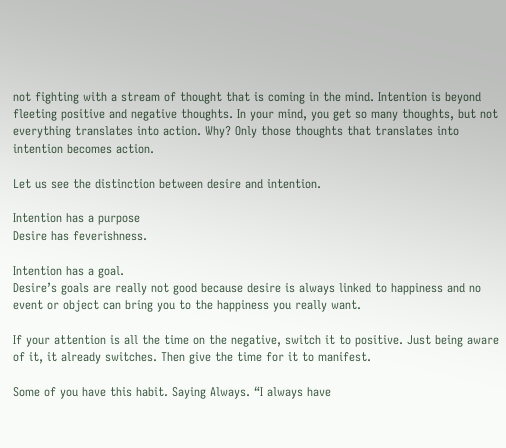not fighting with a stream of thought that is coming in the mind. Intention is beyond fleeting positive and negative thoughts. In your mind, you get so many thoughts, but not everything translates into action. Why? Only those thoughts that translates into intention becomes action.

Let us see the distinction between desire and intention.

Intention has a purpose
Desire has feverishness.

Intention has a goal.
Desire’s goals are really not good because desire is always linked to happiness and no event or object can bring you to the happiness you really want.

If your attention is all the time on the negative, switch it to positive. Just being aware of it, it already switches. Then give the time for it to manifest.

Some of you have this habit. Saying Always. “I always have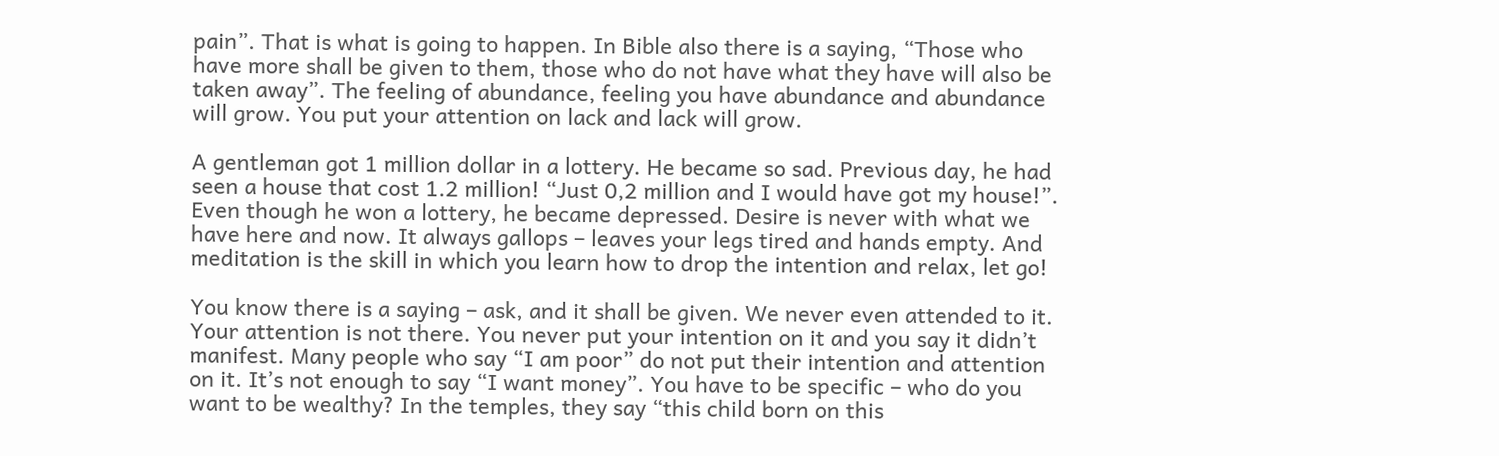pain”. That is what is going to happen. In Bible also there is a saying, “Those who have more shall be given to them, those who do not have what they have will also be taken away”. The feeling of abundance, feeling you have abundance and abundance will grow. You put your attention on lack and lack will grow.

A gentleman got 1 million dollar in a lottery. He became so sad. Previous day, he had seen a house that cost 1.2 million! “Just 0,2 million and I would have got my house!”. Even though he won a lottery, he became depressed. Desire is never with what we have here and now. It always gallops – leaves your legs tired and hands empty. And meditation is the skill in which you learn how to drop the intention and relax, let go!

You know there is a saying – ask, and it shall be given. We never even attended to it. Your attention is not there. You never put your intention on it and you say it didn’t manifest. Many people who say “I am poor” do not put their intention and attention on it. It’s not enough to say “I want money”. You have to be specific – who do you want to be wealthy? In the temples, they say “this child born on this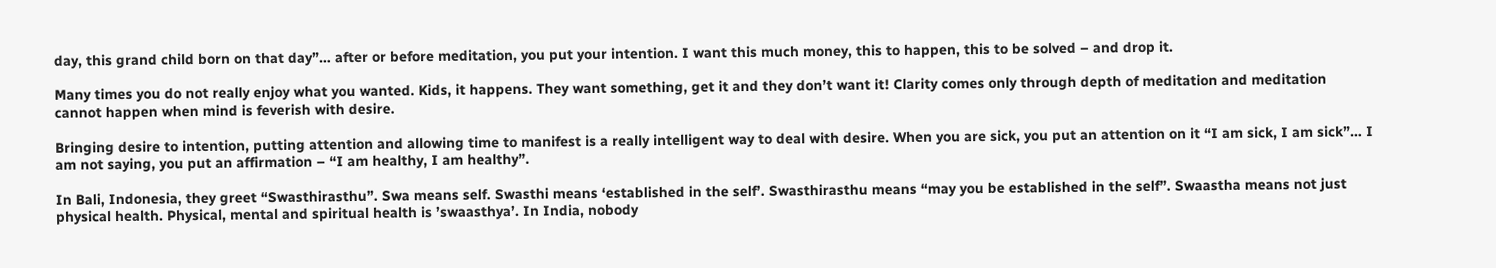day, this grand child born on that day”… after or before meditation, you put your intention. I want this much money, this to happen, this to be solved – and drop it.

Many times you do not really enjoy what you wanted. Kids, it happens. They want something, get it and they don’t want it! Clarity comes only through depth of meditation and meditation cannot happen when mind is feverish with desire.

Bringing desire to intention, putting attention and allowing time to manifest is a really intelligent way to deal with desire. When you are sick, you put an attention on it “I am sick, I am sick”… I am not saying, you put an affirmation – “I am healthy, I am healthy”.

In Bali, Indonesia, they greet “Swasthirasthu”. Swa means self. Swasthi means ‘established in the self’. Swasthirasthu means “may you be established in the self”. Swaastha means not just physical health. Physical, mental and spiritual health is ’swaasthya’. In India, nobody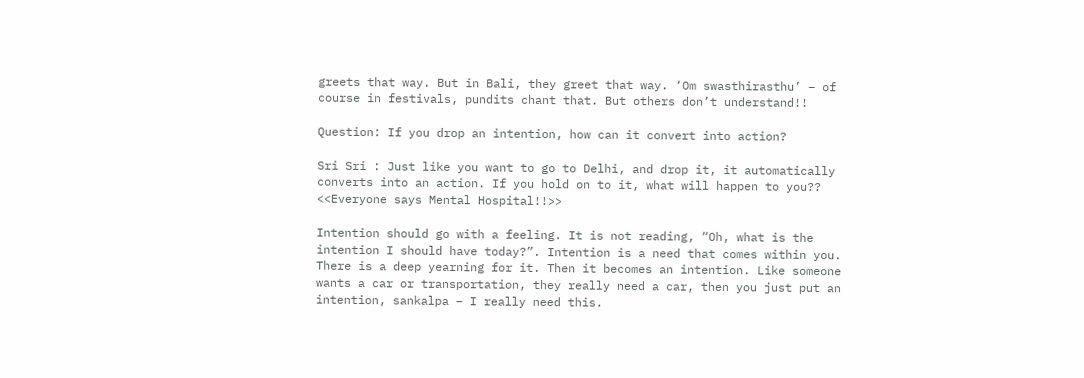greets that way. But in Bali, they greet that way. ‘Om swasthirasthu’ – of course in festivals, pundits chant that. But others don’t understand!!

Question: If you drop an intention, how can it convert into action?

Sri Sri : Just like you want to go to Delhi, and drop it, it automatically converts into an action. If you hold on to it, what will happen to you?? <<Everyone says Mental Hospital!!>>

Intention should go with a feeling. It is not reading, “Oh, what is the intention I should have today?”. Intention is a need that comes within you. There is a deep yearning for it. Then it becomes an intention. Like someone wants a car or transportation, they really need a car, then you just put an intention, sankalpa – I really need this.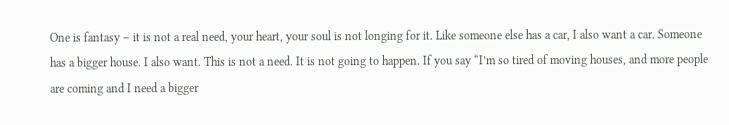One is fantasy – it is not a real need, your heart, your soul is not longing for it. Like someone else has a car, I also want a car. Someone has a bigger house. I also want. This is not a need. It is not going to happen. If you say “I’m so tired of moving houses, and more people are coming and I need a bigger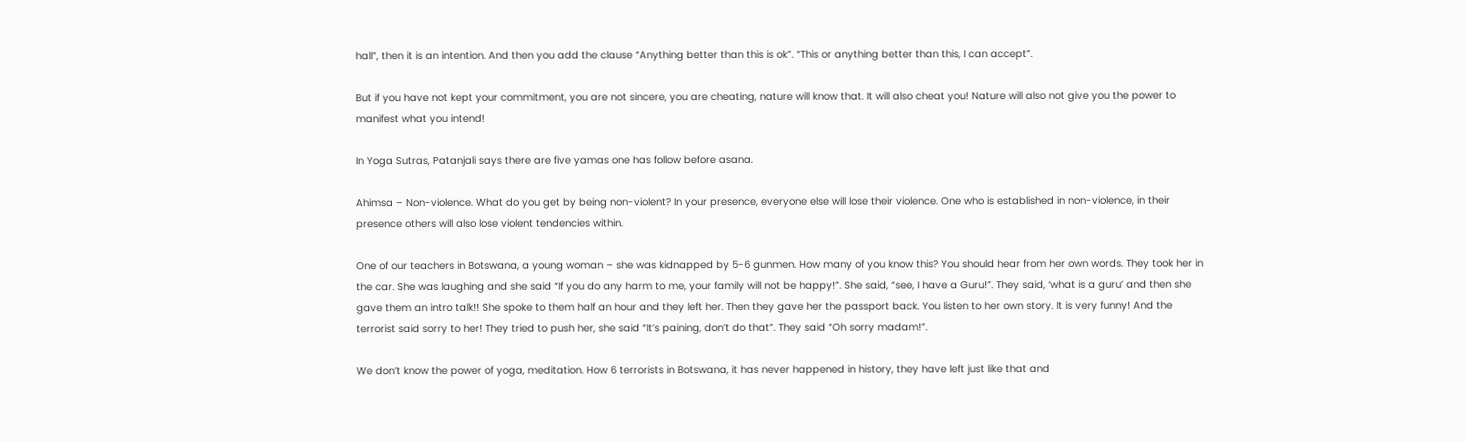hall”, then it is an intention. And then you add the clause “Anything better than this is ok”. “This or anything better than this, I can accept”.

But if you have not kept your commitment, you are not sincere, you are cheating, nature will know that. It will also cheat you! Nature will also not give you the power to manifest what you intend!

In Yoga Sutras, Patanjali says there are five yamas one has follow before asana.

Ahimsa – Non-violence. What do you get by being non-violent? In your presence, everyone else will lose their violence. One who is established in non-violence, in their presence others will also lose violent tendencies within.

One of our teachers in Botswana, a young woman – she was kidnapped by 5-6 gunmen. How many of you know this? You should hear from her own words. They took her in the car. She was laughing and she said “If you do any harm to me, your family will not be happy!”. She said, “see, I have a Guru!”. They said, ‘what is a guru’ and then she gave them an intro talk!! She spoke to them half an hour and they left her. Then they gave her the passport back. You listen to her own story. It is very funny! And the terrorist said sorry to her! They tried to push her, she said “It’s paining, don’t do that”. They said “Oh sorry madam!”.

We don’t know the power of yoga, meditation. How 6 terrorists in Botswana, it has never happened in history, they have left just like that and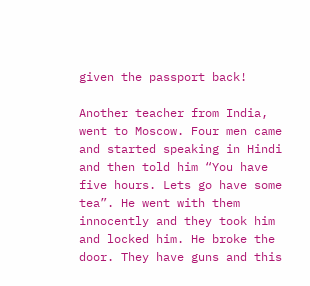given the passport back!

Another teacher from India, went to Moscow. Four men came and started speaking in Hindi and then told him “You have five hours. Lets go have some tea”. He went with them innocently and they took him and locked him. He broke the door. They have guns and this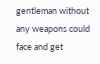gentleman without any weapons could face and get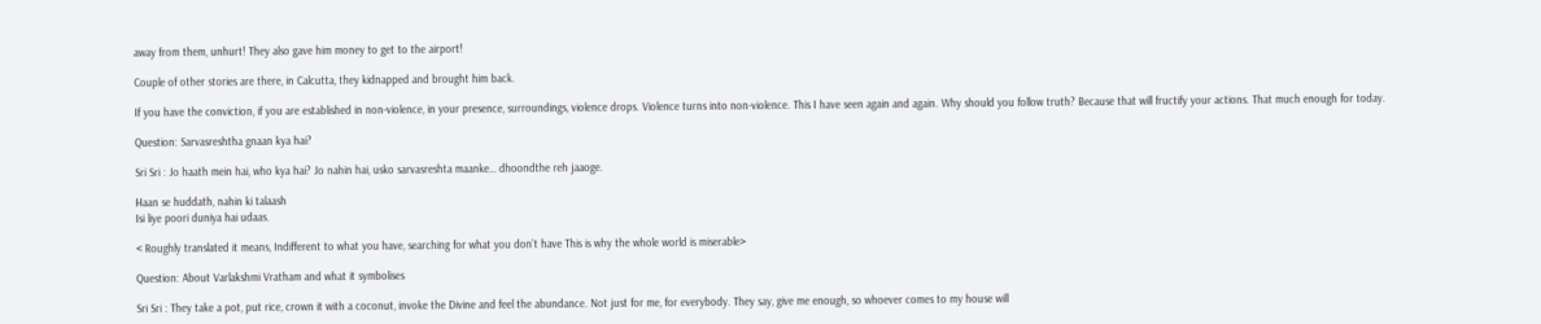away from them, unhurt! They also gave him money to get to the airport!

Couple of other stories are there, in Calcutta, they kidnapped and brought him back.

If you have the conviction, if you are established in non-violence, in your presence, surroundings, violence drops. Violence turns into non-violence. This I have seen again and again. Why should you follow truth? Because that will fructify your actions. That much enough for today.

Question: Sarvasreshtha gnaan kya hai?

Sri Sri : Jo haath mein hai, who kya hai? Jo nahin hai, usko sarvasreshta maanke… dhoondthe reh jaaoge.

Haan se huddath, nahin ki talaash
Isi liye poori duniya hai udaas.

< Roughly translated it means, Indifferent to what you have, searching for what you don’t have This is why the whole world is miserable>

Question: About Varlakshmi Vratham and what it symbolises

Sri Sri : They take a pot, put rice, crown it with a coconut, invoke the Divine and feel the abundance. Not just for me, for everybody. They say, give me enough, so whoever comes to my house will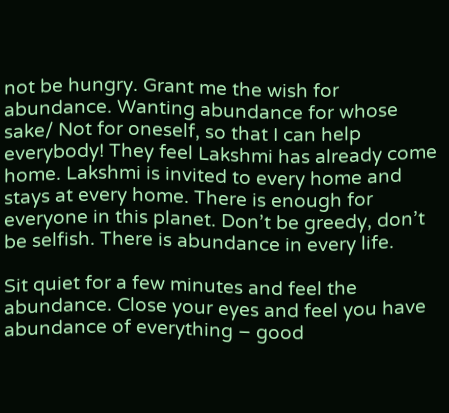not be hungry. Grant me the wish for abundance. Wanting abundance for whose sake/ Not for oneself, so that I can help everybody! They feel Lakshmi has already come home. Lakshmi is invited to every home and stays at every home. There is enough for everyone in this planet. Don’t be greedy, don’t be selfish. There is abundance in every life.

Sit quiet for a few minutes and feel the abundance. Close your eyes and feel you have abundance of everything – good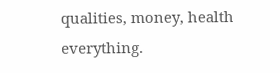qualities, money, health everything.